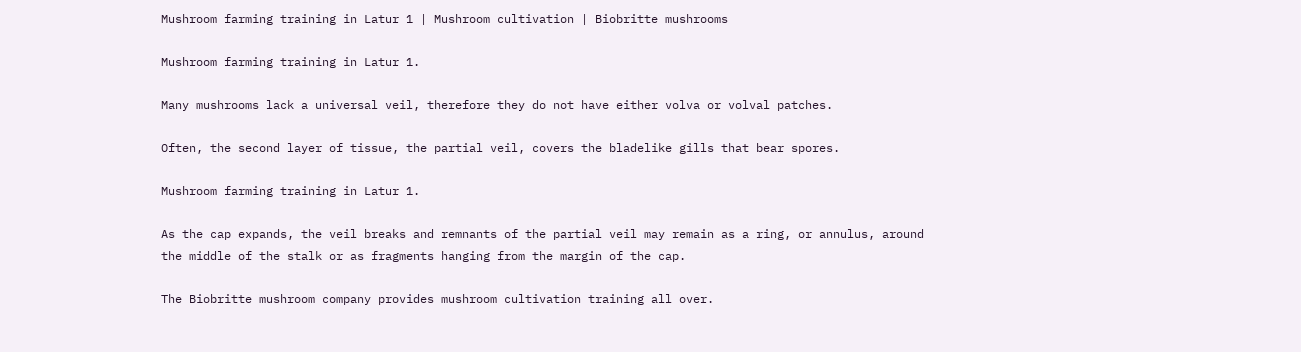Mushroom farming training in Latur 1 | Mushroom cultivation | Biobritte mushrooms

Mushroom farming training in Latur 1.

Many mushrooms lack a universal veil, therefore they do not have either volva or volval patches.

Often, the second layer of tissue, the partial veil, covers the bladelike gills that bear spores.

Mushroom farming training in Latur 1.

As the cap expands, the veil breaks and remnants of the partial veil may remain as a ring, or annulus, around the middle of the stalk or as fragments hanging from the margin of the cap.

The Biobritte mushroom company provides mushroom cultivation training all over.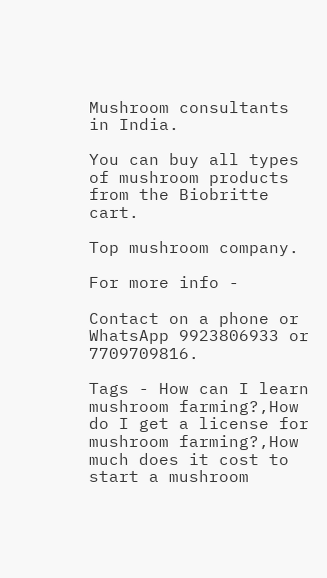Mushroom consultants in India.

You can buy all types of mushroom products from the Biobritte cart.

Top mushroom company.

For more info -

Contact on a phone or WhatsApp 9923806933 or 7709709816.

Tags - How can I learn mushroom farming?,How do I get a license for mushroom farming?,How much does it cost to start a mushroom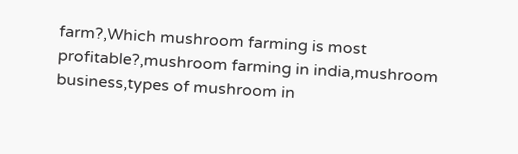farm?,Which mushroom farming is most profitable?,mushroom farming in india,mushroom business,types of mushroom in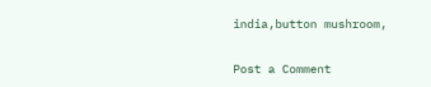india,button mushroom,

Post a Comment